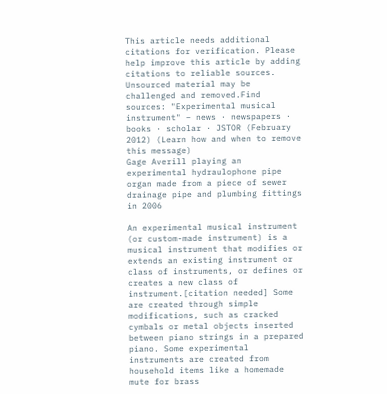This article needs additional citations for verification. Please help improve this article by adding citations to reliable sources. Unsourced material may be challenged and removed.Find sources: "Experimental musical instrument" – news · newspapers · books · scholar · JSTOR (February 2012) (Learn how and when to remove this message)
Gage Averill playing an experimental hydraulophone pipe organ made from a piece of sewer drainage pipe and plumbing fittings in 2006

An experimental musical instrument (or custom-made instrument) is a musical instrument that modifies or extends an existing instrument or class of instruments, or defines or creates a new class of instrument.[citation needed] Some are created through simple modifications, such as cracked cymbals or metal objects inserted between piano strings in a prepared piano. Some experimental instruments are created from household items like a homemade mute for brass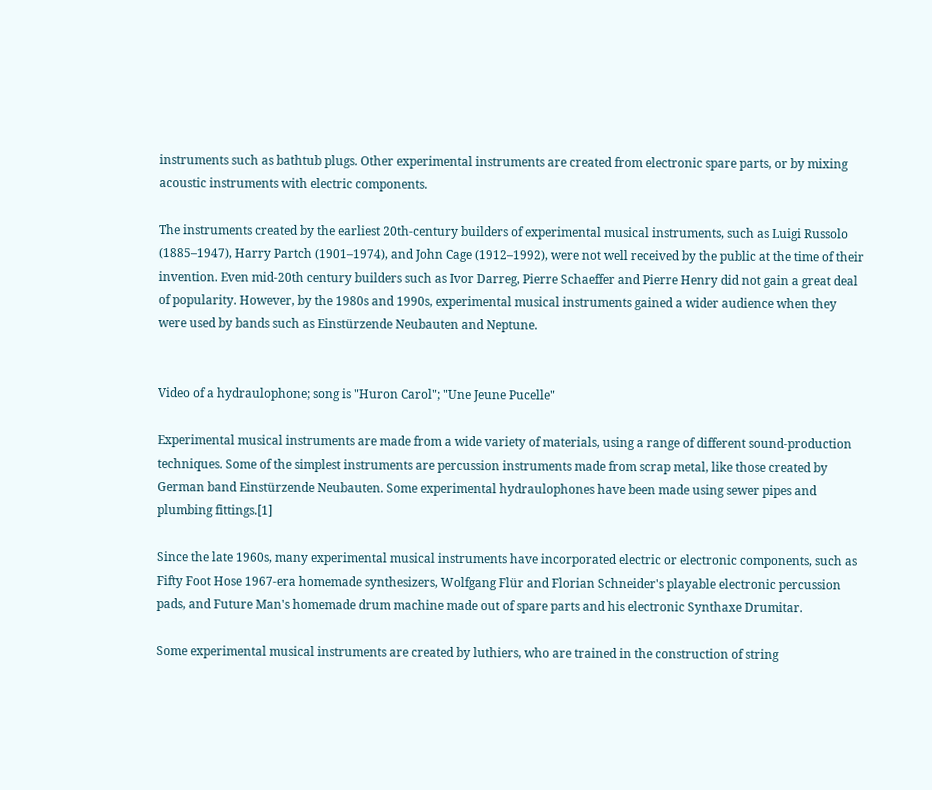instruments such as bathtub plugs. Other experimental instruments are created from electronic spare parts, or by mixing acoustic instruments with electric components.

The instruments created by the earliest 20th-century builders of experimental musical instruments, such as Luigi Russolo (1885–1947), Harry Partch (1901–1974), and John Cage (1912–1992), were not well received by the public at the time of their invention. Even mid-20th century builders such as Ivor Darreg, Pierre Schaeffer and Pierre Henry did not gain a great deal of popularity. However, by the 1980s and 1990s, experimental musical instruments gained a wider audience when they were used by bands such as Einstürzende Neubauten and Neptune.


Video of a hydraulophone; song is "Huron Carol"; "Une Jeune Pucelle"

Experimental musical instruments are made from a wide variety of materials, using a range of different sound-production techniques. Some of the simplest instruments are percussion instruments made from scrap metal, like those created by German band Einstürzende Neubauten. Some experimental hydraulophones have been made using sewer pipes and plumbing fittings.[1]

Since the late 1960s, many experimental musical instruments have incorporated electric or electronic components, such as Fifty Foot Hose 1967-era homemade synthesizers, Wolfgang Flür and Florian Schneider's playable electronic percussion pads, and Future Man's homemade drum machine made out of spare parts and his electronic Synthaxe Drumitar.

Some experimental musical instruments are created by luthiers, who are trained in the construction of string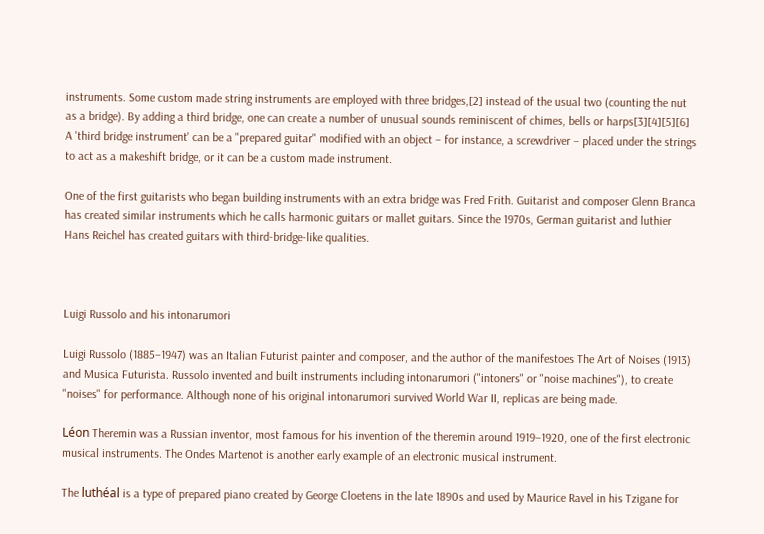instruments. Some custom made string instruments are employed with three bridges,[2] instead of the usual two (counting the nut as a bridge). By adding a third bridge, one can create a number of unusual sounds reminiscent of chimes, bells or harps[3][4][5][6] A 'third bridge instrument' can be a "prepared guitar" modified with an object – for instance, a screwdriver – placed under the strings to act as a makeshift bridge, or it can be a custom made instrument.

One of the first guitarists who began building instruments with an extra bridge was Fred Frith. Guitarist and composer Glenn Branca has created similar instruments which he calls harmonic guitars or mallet guitars. Since the 1970s, German guitarist and luthier Hans Reichel has created guitars with third-bridge-like qualities.



Luigi Russolo and his intonarumori

Luigi Russolo (1885–1947) was an Italian Futurist painter and composer, and the author of the manifestoes The Art of Noises (1913) and Musica Futurista. Russolo invented and built instruments including intonarumori ("intoners" or "noise machines"), to create "noises" for performance. Although none of his original intonarumori survived World War II, replicas are being made.

Léon Theremin was a Russian inventor, most famous for his invention of the theremin around 1919–1920, one of the first electronic musical instruments. The Ondes Martenot is another early example of an electronic musical instrument.

The luthéal is a type of prepared piano created by George Cloetens in the late 1890s and used by Maurice Ravel in his Tzigane for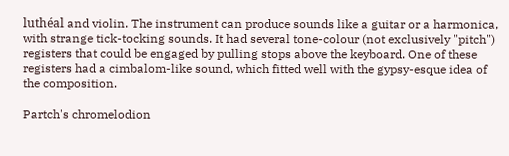luthéal and violin. The instrument can produce sounds like a guitar or a harmonica, with strange tick-tocking sounds. It had several tone-colour (not exclusively "pitch") registers that could be engaged by pulling stops above the keyboard. One of these registers had a cimbalom-like sound, which fitted well with the gypsy-esque idea of the composition.

Partch's chromelodion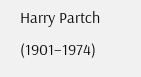Harry Partch (1901–1974)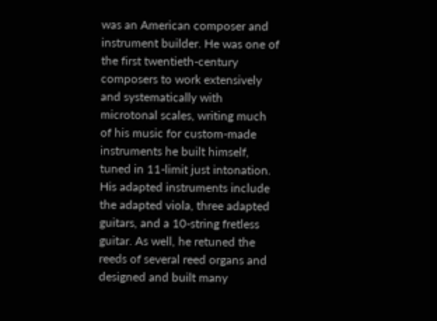was an American composer and instrument builder. He was one of the first twentieth-century composers to work extensively and systematically with microtonal scales, writing much of his music for custom-made instruments he built himself, tuned in 11-limit just intonation. His adapted instruments include the adapted viola, three adapted guitars, and a 10-string fretless guitar. As well, he retuned the reeds of several reed organs and designed and built many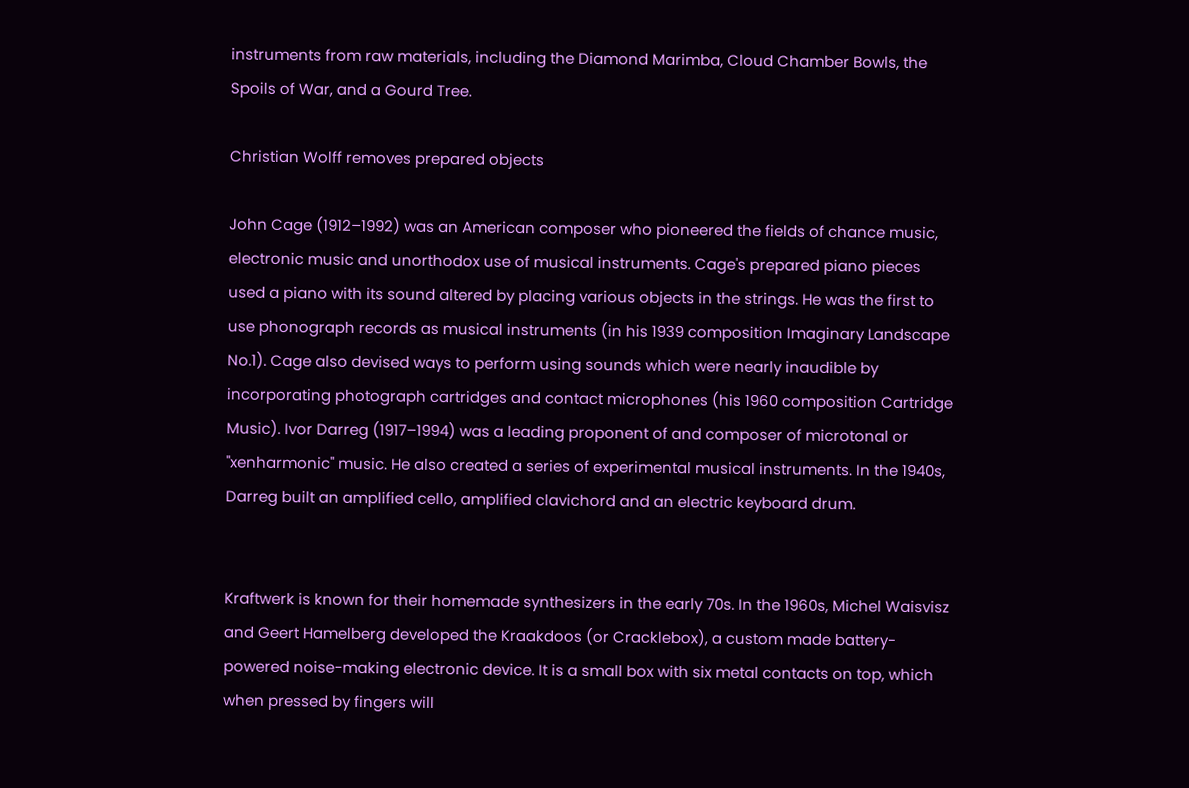instruments from raw materials, including the Diamond Marimba, Cloud Chamber Bowls, the Spoils of War, and a Gourd Tree.

Christian Wolff removes prepared objects

John Cage (1912–1992) was an American composer who pioneered the fields of chance music, electronic music and unorthodox use of musical instruments. Cage's prepared piano pieces used a piano with its sound altered by placing various objects in the strings. He was the first to use phonograph records as musical instruments (in his 1939 composition Imaginary Landscape No.1). Cage also devised ways to perform using sounds which were nearly inaudible by incorporating photograph cartridges and contact microphones (his 1960 composition Cartridge Music). Ivor Darreg (1917–1994) was a leading proponent of and composer of microtonal or "xenharmonic" music. He also created a series of experimental musical instruments. In the 1940s, Darreg built an amplified cello, amplified clavichord and an electric keyboard drum.


Kraftwerk is known for their homemade synthesizers in the early 70s. In the 1960s, Michel Waisvisz and Geert Hamelberg developed the Kraakdoos (or Cracklebox), a custom made battery-powered noise-making electronic device. It is a small box with six metal contacts on top, which when pressed by fingers will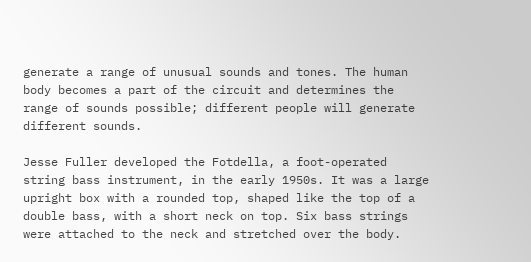generate a range of unusual sounds and tones. The human body becomes a part of the circuit and determines the range of sounds possible; different people will generate different sounds.

Jesse Fuller developed the Fotdella, a foot-operated string bass instrument, in the early 1950s. It was a large upright box with a rounded top, shaped like the top of a double bass, with a short neck on top. Six bass strings were attached to the neck and stretched over the body.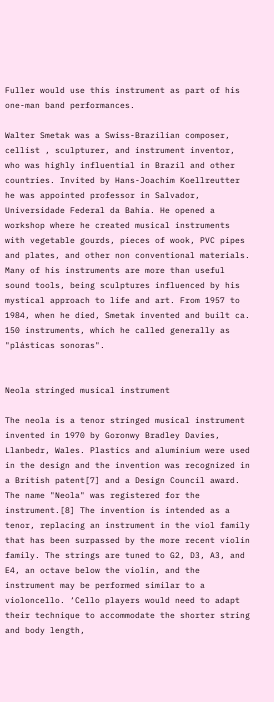Fuller would use this instrument as part of his one-man band performances.

Walter Smetak was a Swiss-Brazilian composer, cellist , sculpturer, and instrument inventor, who was highly influential in Brazil and other countries. Invited by Hans-Joachim Koellreutter he was appointed professor in Salvador, Universidade Federal da Bahia. He opened a workshop where he created musical instruments with vegetable gourds, pieces of wook, PVC pipes and plates, and other non conventional materials. Many of his instruments are more than useful sound tools, being sculptures influenced by his mystical approach to life and art. From 1957 to 1984, when he died, Smetak invented and built ca. 150 instruments, which he called generally as "plásticas sonoras".


Neola stringed musical instrument

The neola is a tenor stringed musical instrument invented in 1970 by Goronwy Bradley Davies, Llanbedr, Wales. Plastics and aluminium were used in the design and the invention was recognized in a British patent[7] and a Design Council award. The name "Neola" was registered for the instrument.[8] The invention is intended as a tenor, replacing an instrument in the viol family that has been surpassed by the more recent violin family. The strings are tuned to G2, D3, A3, and E4, an octave below the violin, and the instrument may be performed similar to a violoncello. ‘Cello players would need to adapt their technique to accommodate the shorter string and body length,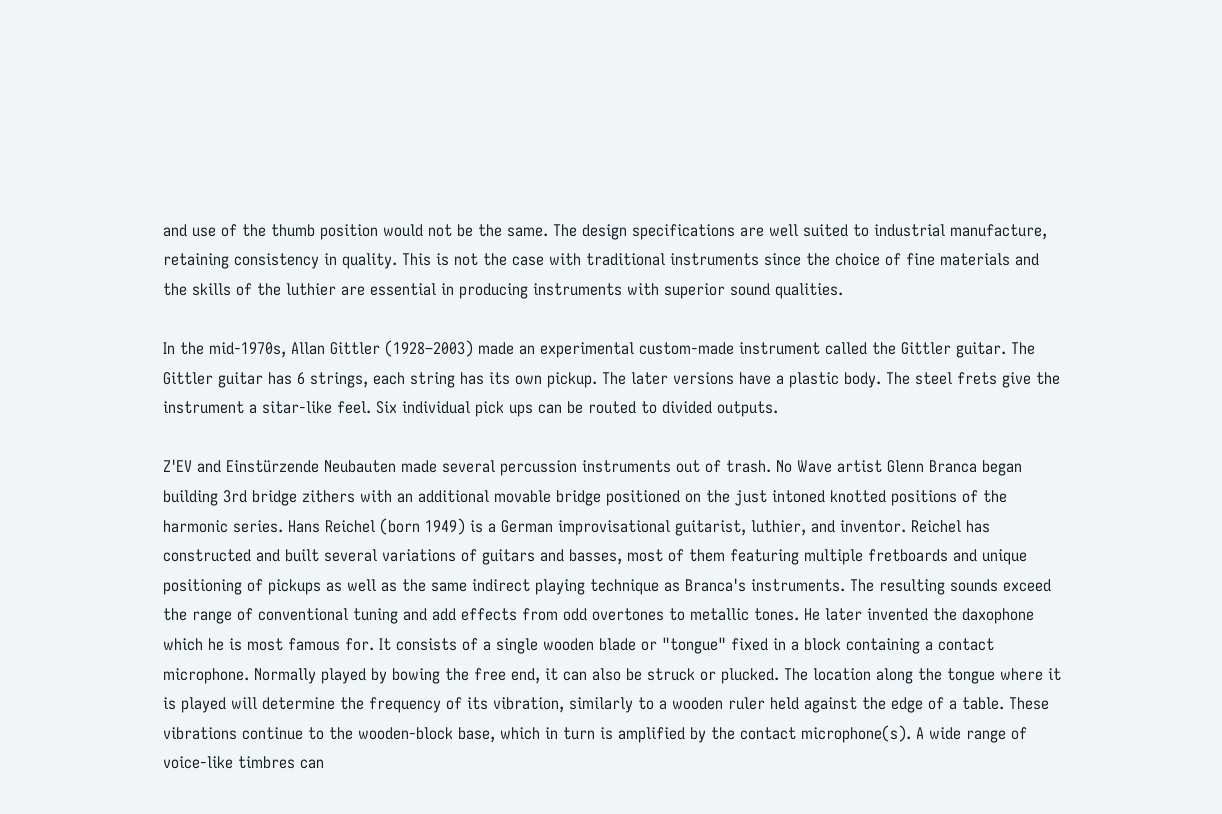and use of the thumb position would not be the same. The design specifications are well suited to industrial manufacture, retaining consistency in quality. This is not the case with traditional instruments since the choice of fine materials and the skills of the luthier are essential in producing instruments with superior sound qualities.

In the mid-1970s, Allan Gittler (1928–2003) made an experimental custom-made instrument called the Gittler guitar. The Gittler guitar has 6 strings, each string has its own pickup. The later versions have a plastic body. The steel frets give the instrument a sitar-like feel. Six individual pick ups can be routed to divided outputs.

Z'EV and Einstürzende Neubauten made several percussion instruments out of trash. No Wave artist Glenn Branca began building 3rd bridge zithers with an additional movable bridge positioned on the just intoned knotted positions of the harmonic series. Hans Reichel (born 1949) is a German improvisational guitarist, luthier, and inventor. Reichel has constructed and built several variations of guitars and basses, most of them featuring multiple fretboards and unique positioning of pickups as well as the same indirect playing technique as Branca's instruments. The resulting sounds exceed the range of conventional tuning and add effects from odd overtones to metallic tones. He later invented the daxophone which he is most famous for. It consists of a single wooden blade or "tongue" fixed in a block containing a contact microphone. Normally played by bowing the free end, it can also be struck or plucked. The location along the tongue where it is played will determine the frequency of its vibration, similarly to a wooden ruler held against the edge of a table. These vibrations continue to the wooden-block base, which in turn is amplified by the contact microphone(s). A wide range of voice-like timbres can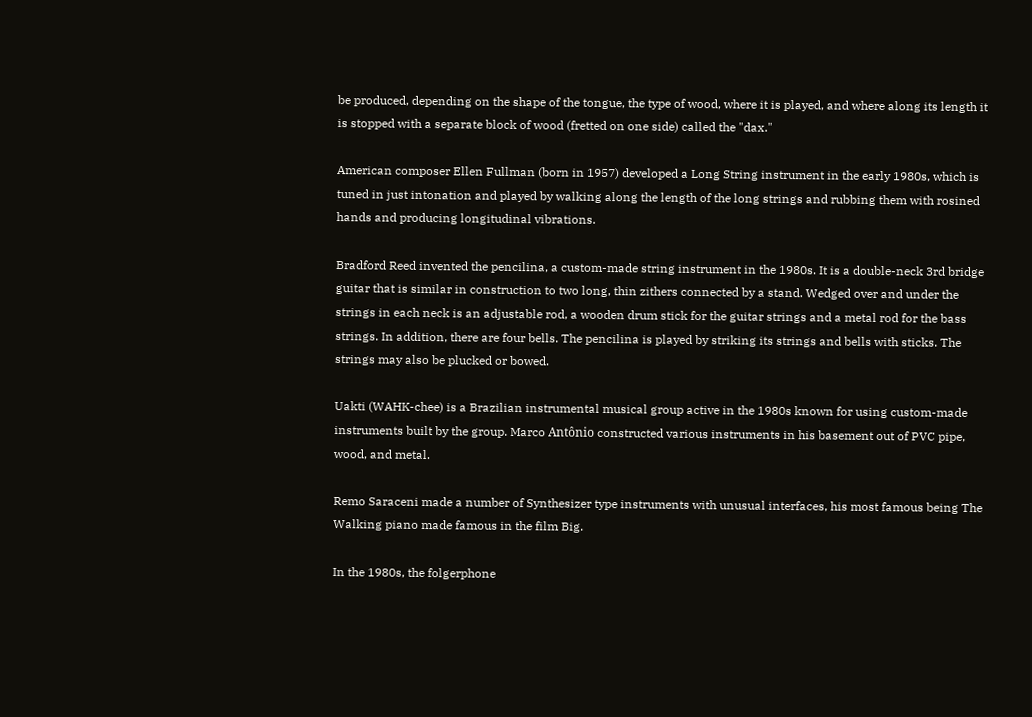be produced, depending on the shape of the tongue, the type of wood, where it is played, and where along its length it is stopped with a separate block of wood (fretted on one side) called the "dax."

American composer Ellen Fullman (born in 1957) developed a Long String instrument in the early 1980s, which is tuned in just intonation and played by walking along the length of the long strings and rubbing them with rosined hands and producing longitudinal vibrations.

Bradford Reed invented the pencilina, a custom-made string instrument in the 1980s. It is a double-neck 3rd bridge guitar that is similar in construction to two long, thin zithers connected by a stand. Wedged over and under the strings in each neck is an adjustable rod, a wooden drum stick for the guitar strings and a metal rod for the bass strings. In addition, there are four bells. The pencilina is played by striking its strings and bells with sticks. The strings may also be plucked or bowed.

Uakti (WAHK-chee) is a Brazilian instrumental musical group active in the 1980s known for using custom-made instruments built by the group. Marco Antônio constructed various instruments in his basement out of PVC pipe, wood, and metal.

Remo Saraceni made a number of Synthesizer type instruments with unusual interfaces, his most famous being The Walking piano made famous in the film Big.

In the 1980s, the folgerphone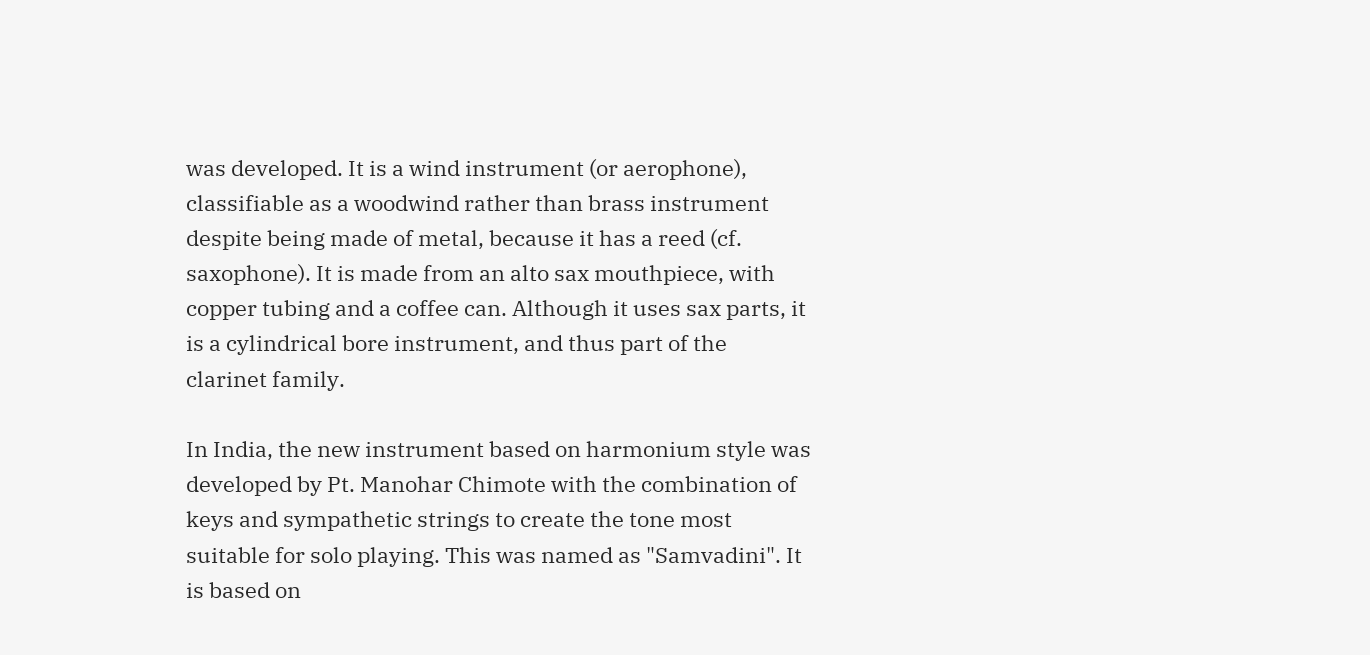was developed. It is a wind instrument (or aerophone), classifiable as a woodwind rather than brass instrument despite being made of metal, because it has a reed (cf. saxophone). It is made from an alto sax mouthpiece, with copper tubing and a coffee can. Although it uses sax parts, it is a cylindrical bore instrument, and thus part of the clarinet family.

In India, the new instrument based on harmonium style was developed by Pt. Manohar Chimote with the combination of keys and sympathetic strings to create the tone most suitable for solo playing. This was named as "Samvadini". It is based on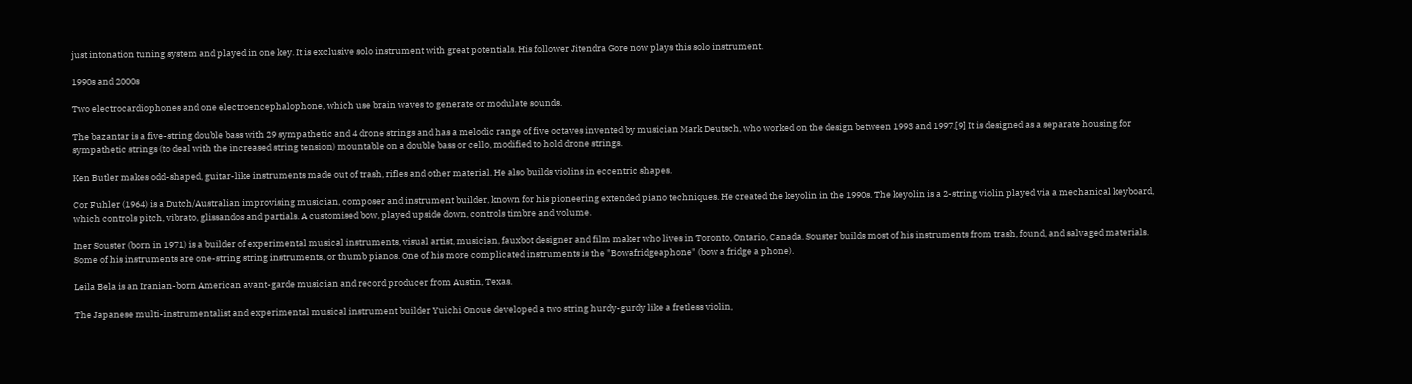just intonation tuning system and played in one key. It is exclusive solo instrument with great potentials. His follower Jitendra Gore now plays this solo instrument.

1990s and 2000s

Two electrocardiophones and one electroencephalophone, which use brain waves to generate or modulate sounds.

The bazantar is a five-string double bass with 29 sympathetic and 4 drone strings and has a melodic range of five octaves invented by musician Mark Deutsch, who worked on the design between 1993 and 1997.[9] It is designed as a separate housing for sympathetic strings (to deal with the increased string tension) mountable on a double bass or cello, modified to hold drone strings.

Ken Butler makes odd-shaped, guitar-like instruments made out of trash, rifles and other material. He also builds violins in eccentric shapes.

Cor Fuhler (1964) is a Dutch/Australian improvising musician, composer and instrument builder, known for his pioneering extended piano techniques. He created the keyolin in the 1990s. The keyolin is a 2-string violin played via a mechanical keyboard, which controls pitch, vibrato, glissandos and partials. A customised bow, played upside down, controls timbre and volume.

Iner Souster (born in 1971) is a builder of experimental musical instruments, visual artist, musician, fauxbot designer and film maker who lives in Toronto, Ontario, Canada. Souster builds most of his instruments from trash, found, and salvaged materials. Some of his instruments are one-string string instruments, or thumb pianos. One of his more complicated instruments is the "Bowafridgeaphone" (bow a fridge a phone).

Leila Bela is an Iranian-born American avant-garde musician and record producer from Austin, Texas.

The Japanese multi-instrumentalist and experimental musical instrument builder Yuichi Onoue developed a two string hurdy-gurdy like a fretless violin,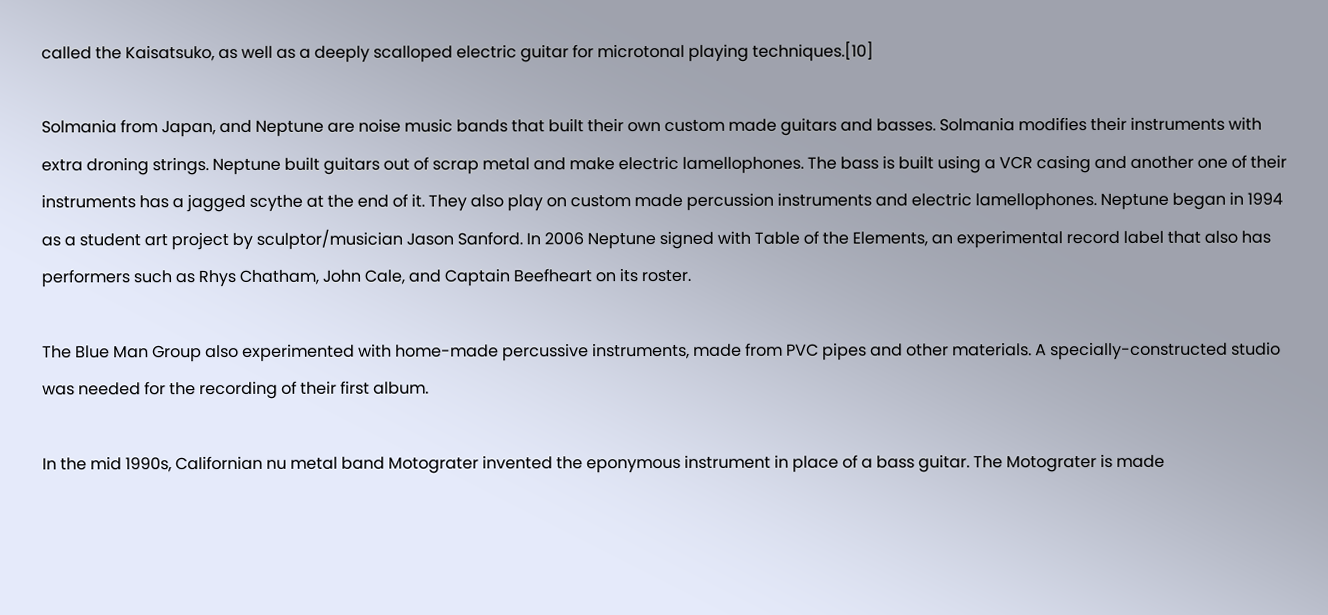called the Kaisatsuko, as well as a deeply scalloped electric guitar for microtonal playing techniques.[10]

Solmania from Japan, and Neptune are noise music bands that built their own custom made guitars and basses. Solmania modifies their instruments with extra droning strings. Neptune built guitars out of scrap metal and make electric lamellophones. The bass is built using a VCR casing and another one of their instruments has a jagged scythe at the end of it. They also play on custom made percussion instruments and electric lamellophones. Neptune began in 1994 as a student art project by sculptor/musician Jason Sanford. In 2006 Neptune signed with Table of the Elements, an experimental record label that also has performers such as Rhys Chatham, John Cale, and Captain Beefheart on its roster.

The Blue Man Group also experimented with home-made percussive instruments, made from PVC pipes and other materials. A specially-constructed studio was needed for the recording of their first album.

In the mid 1990s, Californian nu metal band Motograter invented the eponymous instrument in place of a bass guitar. The Motograter is made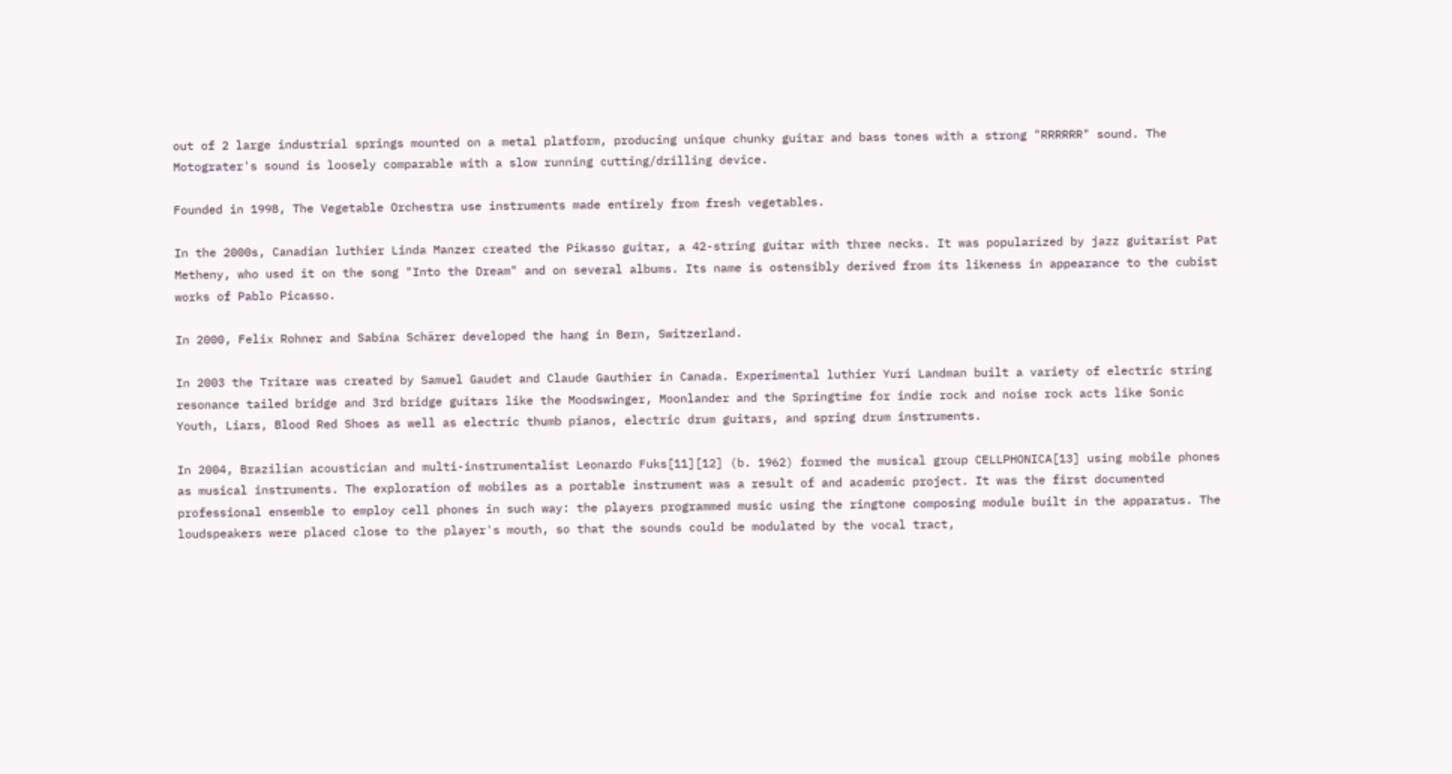out of 2 large industrial springs mounted on a metal platform, producing unique chunky guitar and bass tones with a strong "RRRRRR" sound. The Motograter's sound is loosely comparable with a slow running cutting/drilling device.

Founded in 1998, The Vegetable Orchestra use instruments made entirely from fresh vegetables.

In the 2000s, Canadian luthier Linda Manzer created the Pikasso guitar, a 42-string guitar with three necks. It was popularized by jazz guitarist Pat Metheny, who used it on the song "Into the Dream" and on several albums. Its name is ostensibly derived from its likeness in appearance to the cubist works of Pablo Picasso.

In 2000, Felix Rohner and Sabina Schärer developed the hang in Bern, Switzerland.

In 2003 the Tritare was created by Samuel Gaudet and Claude Gauthier in Canada. Experimental luthier Yuri Landman built a variety of electric string resonance tailed bridge and 3rd bridge guitars like the Moodswinger, Moonlander and the Springtime for indie rock and noise rock acts like Sonic Youth, Liars, Blood Red Shoes as well as electric thumb pianos, electric drum guitars, and spring drum instruments.

In 2004, Brazilian acoustician and multi-instrumentalist Leonardo Fuks[11][12] (b. 1962) formed the musical group CELLPHONICA[13] using mobile phones as musical instruments. The exploration of mobiles as a portable instrument was a result of and academic project. It was the first documented professional ensemble to employ cell phones in such way: the players programmed music using the ringtone composing module built in the apparatus. The loudspeakers were placed close to the player's mouth, so that the sounds could be modulated by the vocal tract,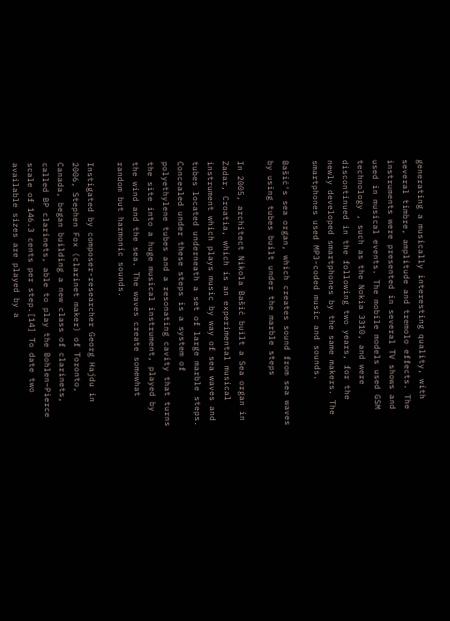generating a musically interesting quality, with several timbre, amplitude and tremolo effects. The instruments were presented in several TV shows and used in musical events. The mobile models used GSM technology , such as the Nokia 3310, and were discontinued in the following two years, for the newly developed smartphones by the same makers. The smartphones used MP3-coded music and sounds.

Bašić's sea organ, which creates sound from sea waves by using tubes built under the marble steps

In 2005, architect Nikola Bašić built a Sea organ in Zadar, Croatia, which is an experimental musical instrument which plays music by way of sea waves and tubes located underneath a set of large marble steps. Concealed under these steps is a system of polyethylene tubes and a resonating cavity that turns the site into a huge musical instrument, played by the wind and the sea. The waves create somewhat random but harmonic sounds.

Instigated by composer-researcher Georg Hajdu in 2006, Stephen Fox (clarinet maker) of Toronto, Canada, began building a new class of clarinets, called BP clarinets, able to play the Bohlen–Pierce scale of 146.3 cents per step.[14] To date two available sizes are played by a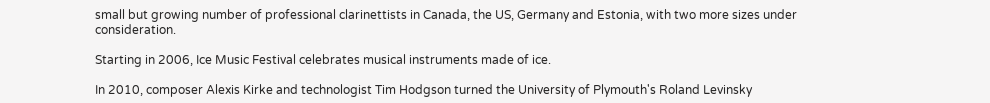small but growing number of professional clarinettists in Canada, the US, Germany and Estonia, with two more sizes under consideration.

Starting in 2006, Ice Music Festival celebrates musical instruments made of ice.

In 2010, composer Alexis Kirke and technologist Tim Hodgson turned the University of Plymouth's Roland Levinsky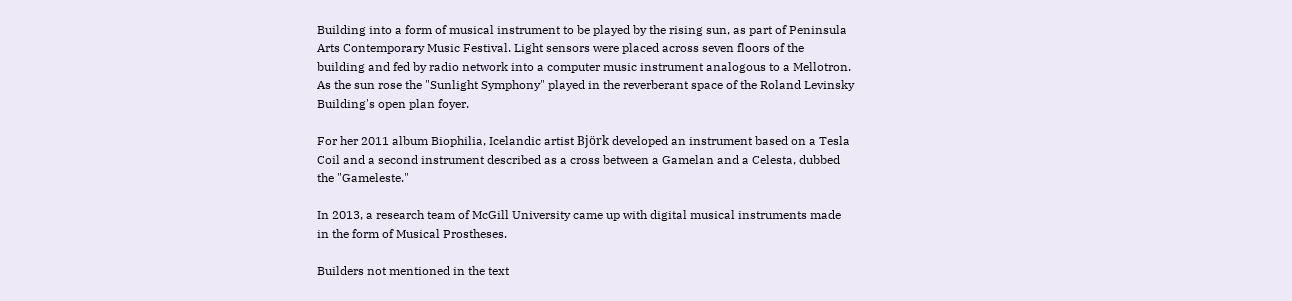Building into a form of musical instrument to be played by the rising sun, as part of Peninsula Arts Contemporary Music Festival. Light sensors were placed across seven floors of the building and fed by radio network into a computer music instrument analogous to a Mellotron. As the sun rose the "Sunlight Symphony" played in the reverberant space of the Roland Levinsky Building's open plan foyer.

For her 2011 album Biophilia, Icelandic artist Björk developed an instrument based on a Tesla Coil and a second instrument described as a cross between a Gamelan and a Celesta, dubbed the "Gameleste."

In 2013, a research team of McGill University came up with digital musical instruments made in the form of Musical Prostheses.

Builders not mentioned in the text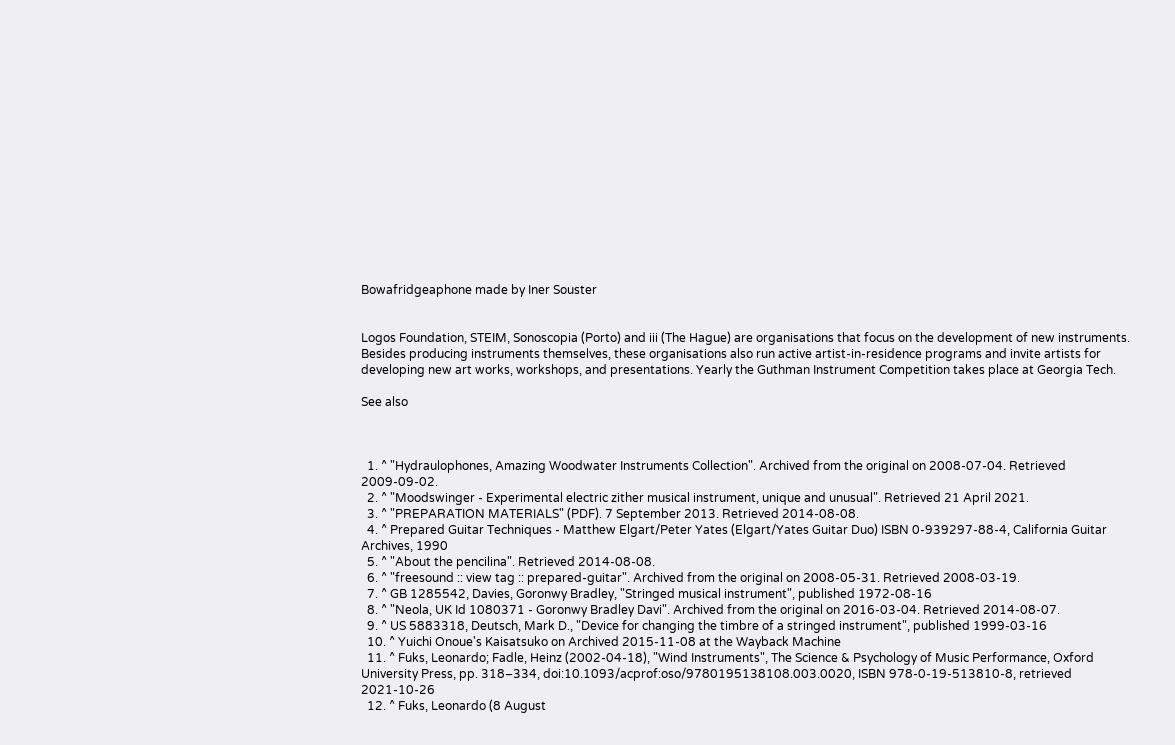Bowafridgeaphone made by Iner Souster


Logos Foundation, STEIM, Sonoscopia (Porto) and iii (The Hague) are organisations that focus on the development of new instruments. Besides producing instruments themselves, these organisations also run active artist-in-residence programs and invite artists for developing new art works, workshops, and presentations. Yearly the Guthman Instrument Competition takes place at Georgia Tech.

See also



  1. ^ "Hydraulophones, Amazing Woodwater Instruments Collection". Archived from the original on 2008-07-04. Retrieved 2009-09-02.
  2. ^ "Moodswinger - Experimental electric zither musical instrument, unique and unusual". Retrieved 21 April 2021.
  3. ^ "PREPARATION MATERIALS" (PDF). 7 September 2013. Retrieved 2014-08-08.
  4. ^ Prepared Guitar Techniques - Matthew Elgart/Peter Yates (Elgart/Yates Guitar Duo) ISBN 0-939297-88-4, California Guitar Archives, 1990
  5. ^ "About the pencilina". Retrieved 2014-08-08.
  6. ^ "freesound :: view tag :: prepared-guitar". Archived from the original on 2008-05-31. Retrieved 2008-03-19.
  7. ^ GB 1285542, Davies, Goronwy Bradley, "Stringed musical instrument", published 1972-08-16
  8. ^ "Neola, UK Id 1080371 - Goronwy Bradley Davi". Archived from the original on 2016-03-04. Retrieved 2014-08-07.
  9. ^ US 5883318, Deutsch, Mark D., "Device for changing the timbre of a stringed instrument", published 1999-03-16
  10. ^ Yuichi Onoue's Kaisatsuko on Archived 2015-11-08 at the Wayback Machine
  11. ^ Fuks, Leonardo; Fadle, Heinz (2002-04-18), "Wind Instruments", The Science & Psychology of Music Performance, Oxford University Press, pp. 318–334, doi:10.1093/acprof:oso/9780195138108.003.0020, ISBN 978-0-19-513810-8, retrieved 2021-10-26
  12. ^ Fuks, Leonardo (8 August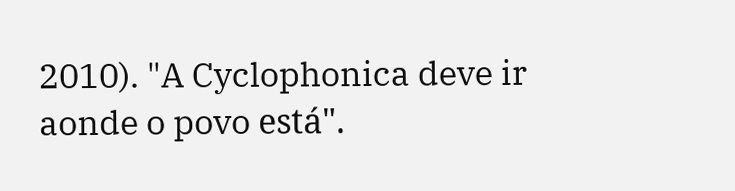2010). "A Cyclophonica deve ir aonde o povo está".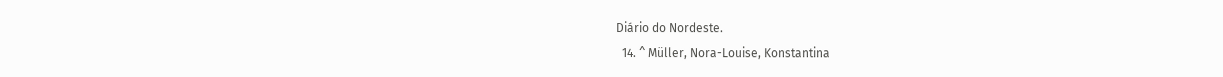Diário do Nordeste.
  14. ^ Müller, Nora-Louise, Konstantina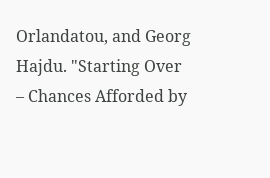Orlandatou, and Georg Hajdu. "Starting Over – Chances Afforded by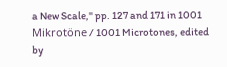a New Scale," pp. 127 and 171 in 1001 Mikrotöne / 1001 Microtones, edited by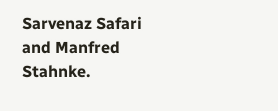Sarvenaz Safari and Manfred Stahnke.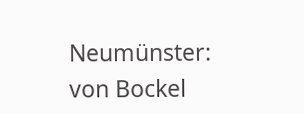Neumünster: von Bockel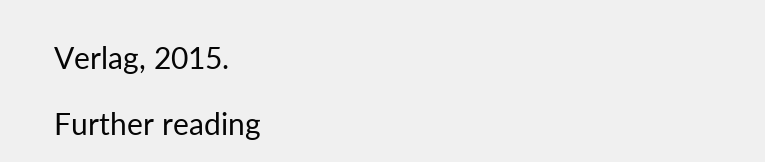Verlag, 2015.

Further reading